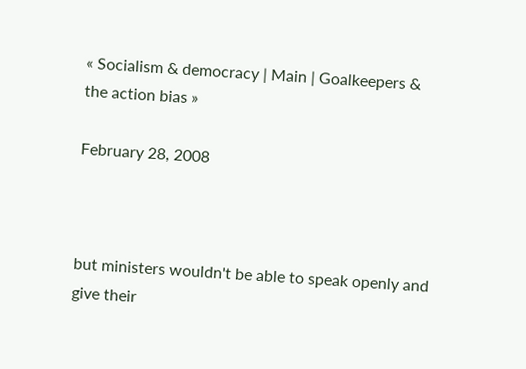« Socialism & democracy | Main | Goalkeepers & the action bias »

February 28, 2008



but ministers wouldn't be able to speak openly and give their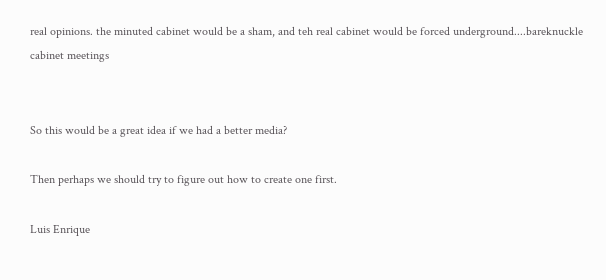real opinions. the minuted cabinet would be a sham, and teh real cabinet would be forced underground....bareknuckle cabinet meetings


So this would be a great idea if we had a better media?

Then perhaps we should try to figure out how to create one first.

Luis Enrique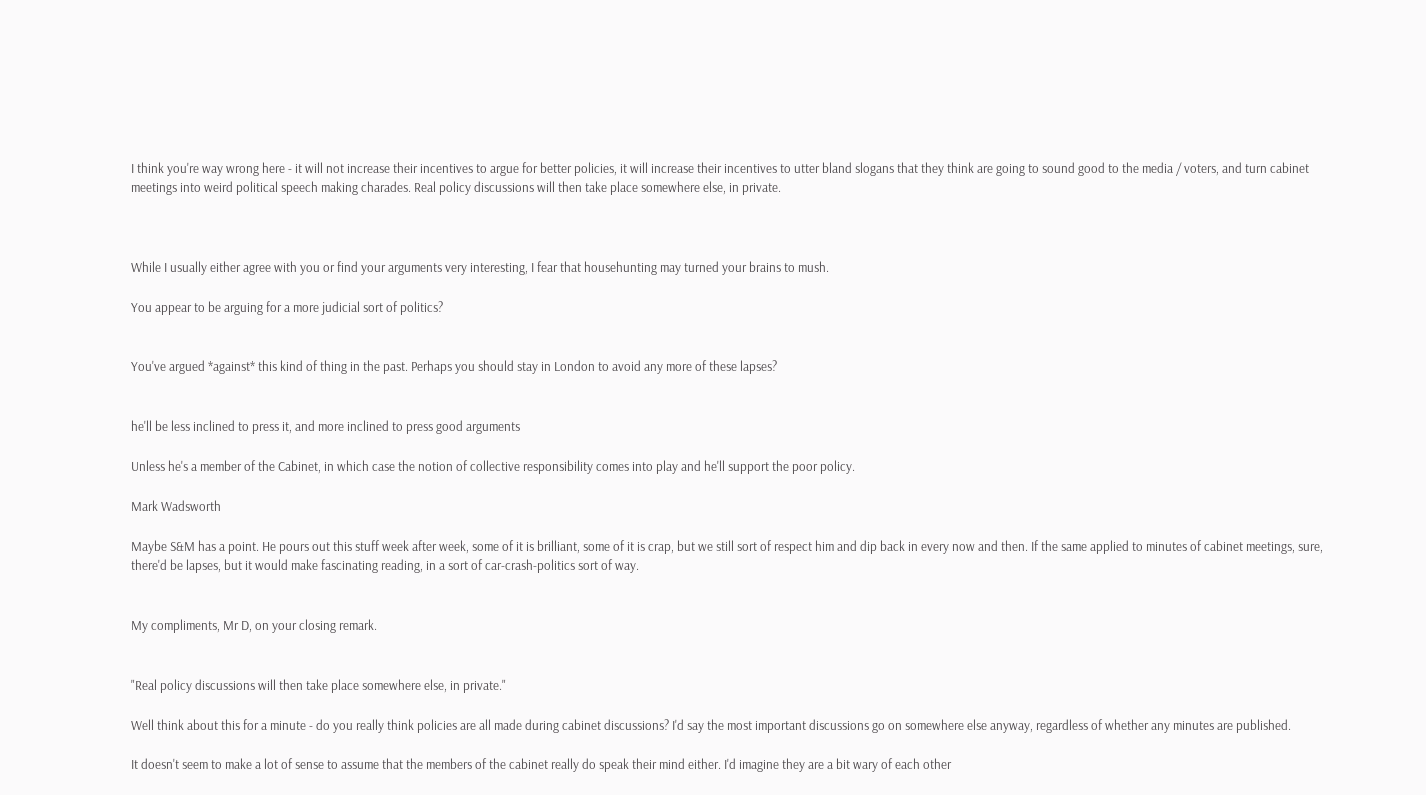I think you're way wrong here - it will not increase their incentives to argue for better policies, it will increase their incentives to utter bland slogans that they think are going to sound good to the media / voters, and turn cabinet meetings into weird political speech making charades. Real policy discussions will then take place somewhere else, in private.



While I usually either agree with you or find your arguments very interesting, I fear that househunting may turned your brains to mush.

You appear to be arguing for a more judicial sort of politics?


You've argued *against* this kind of thing in the past. Perhaps you should stay in London to avoid any more of these lapses?


he'll be less inclined to press it, and more inclined to press good arguments

Unless he's a member of the Cabinet, in which case the notion of collective responsibility comes into play and he'll support the poor policy.

Mark Wadsworth

Maybe S&M has a point. He pours out this stuff week after week, some of it is brilliant, some of it is crap, but we still sort of respect him and dip back in every now and then. If the same applied to minutes of cabinet meetings, sure, there'd be lapses, but it would make fascinating reading, in a sort of car-crash-politics sort of way.


My compliments, Mr D, on your closing remark.


"Real policy discussions will then take place somewhere else, in private."

Well think about this for a minute - do you really think policies are all made during cabinet discussions? I'd say the most important discussions go on somewhere else anyway, regardless of whether any minutes are published.

It doesn't seem to make a lot of sense to assume that the members of the cabinet really do speak their mind either. I'd imagine they are a bit wary of each other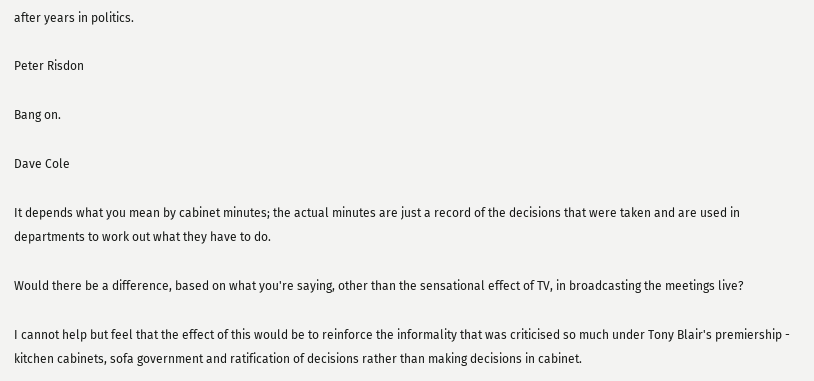after years in politics.

Peter Risdon

Bang on.

Dave Cole

It depends what you mean by cabinet minutes; the actual minutes are just a record of the decisions that were taken and are used in departments to work out what they have to do.

Would there be a difference, based on what you're saying, other than the sensational effect of TV, in broadcasting the meetings live?

I cannot help but feel that the effect of this would be to reinforce the informality that was criticised so much under Tony Blair's premiership - kitchen cabinets, sofa government and ratification of decisions rather than making decisions in cabinet.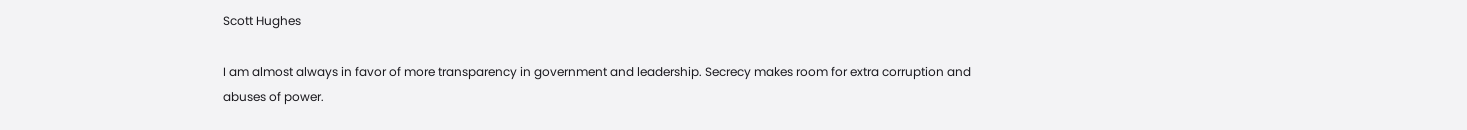Scott Hughes

I am almost always in favor of more transparency in government and leadership. Secrecy makes room for extra corruption and abuses of power.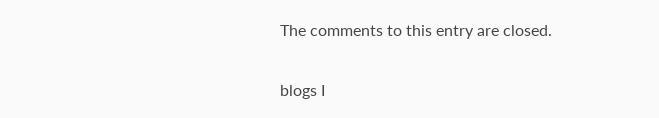The comments to this entry are closed.

blogs I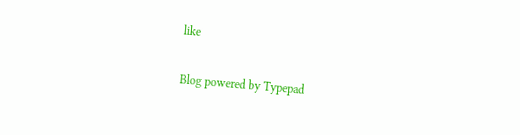like

Blog powered by Typepad